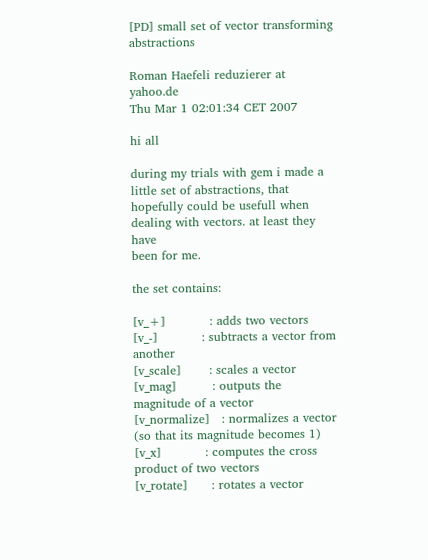[PD] small set of vector transforming abstractions

Roman Haefeli reduzierer at yahoo.de
Thu Mar 1 02:01:34 CET 2007

hi all

during my trials with gem i made a little set of abstractions, that
hopefully could be usefull when dealing with vectors. at least they have
been for me.

the set contains:

[v_+]           : adds two vectors
[v_-]           : subtracts a vector from another
[v_scale]       : scales a vector
[v_mag]         : outputs the magnitude of a vector
[v_normalize]   : normalizes a vector (so that its magnitude becomes 1)
[v_x]           : computes the cross product of two vectors
[v_rotate]      : rotates a vector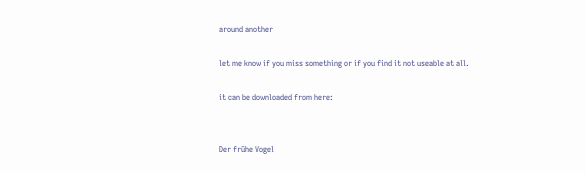around another

let me know if you miss something or if you find it not useable at all.

it can be downloaded from here:


Der frühe Vogel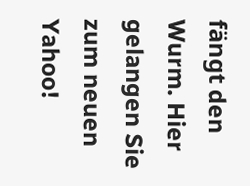fängt den Wurm. Hier gelangen Sie zum neuen Yahoo!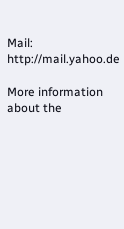Mail: http://mail.yahoo.de

More information about the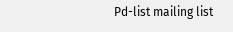Pd-list mailing list